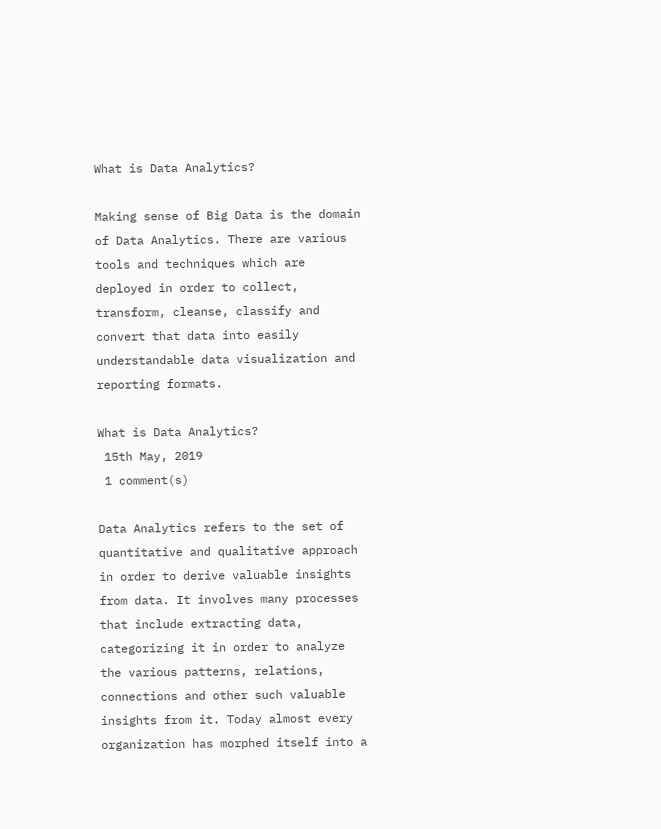What is Data Analytics?

Making sense of Big Data is the domain of Data Analytics. There are various tools and techniques which are deployed in order to collect, transform, cleanse, classify and convert that data into easily understandable data visualization and reporting formats.

What is Data Analytics?
 15th May, 2019
 1 comment(s)

Data Analytics refers to the set of quantitative and qualitative approach in order to derive valuable insights from data. It involves many processes that include extracting data, categorizing it in order to analyze the various patterns, relations, connections and other such valuable insights from it. Today almost every organization has morphed itself into a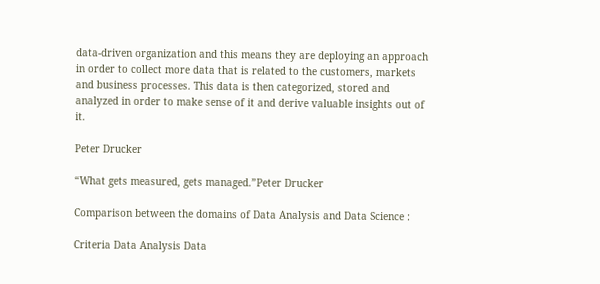data-driven organization and this means they are deploying an approach in order to collect more data that is related to the customers, markets and business processes. This data is then categorized, stored and analyzed in order to make sense of it and derive valuable insights out of it.

Peter Drucker

“What gets measured, gets managed.”Peter Drucker

Comparison between the domains of Data Analysis and Data Science :

Criteria Data Analysis Data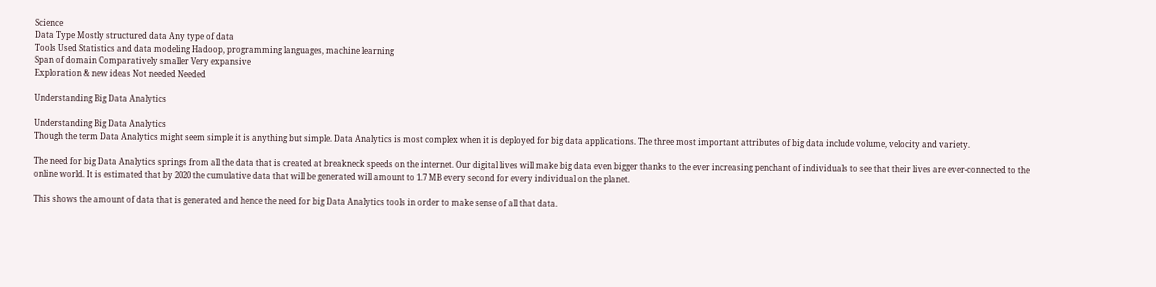Science
Data Type Mostly structured data Any type of data
Tools Used Statistics and data modeling Hadoop, programming languages, machine learning
Span of domain Comparatively smaller Very expansive
Exploration & new ideas Not needed Needed

Understanding Big Data Analytics

Understanding Big Data Analytics
Though the term Data Analytics might seem simple it is anything but simple. Data Analytics is most complex when it is deployed for big data applications. The three most important attributes of big data include volume, velocity and variety.

The need for big Data Analytics springs from all the data that is created at breakneck speeds on the internet. Our digital lives will make big data even bigger thanks to the ever increasing penchant of individuals to see that their lives are ever-connected to the online world. It is estimated that by 2020 the cumulative data that will be generated will amount to 1.7 MB every second for every individual on the planet.

This shows the amount of data that is generated and hence the need for big Data Analytics tools in order to make sense of all that data.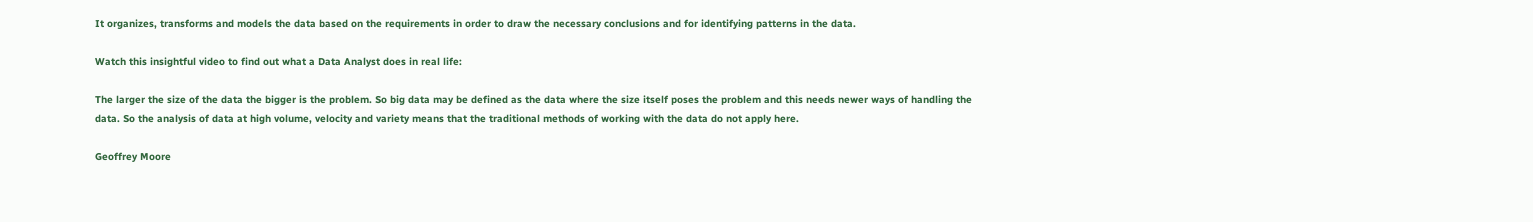It organizes, transforms and models the data based on the requirements in order to draw the necessary conclusions and for identifying patterns in the data.

Watch this insightful video to find out what a Data Analyst does in real life:

The larger the size of the data the bigger is the problem. So big data may be defined as the data where the size itself poses the problem and this needs newer ways of handling the data. So the analysis of data at high volume, velocity and variety means that the traditional methods of working with the data do not apply here.

Geoffrey Moore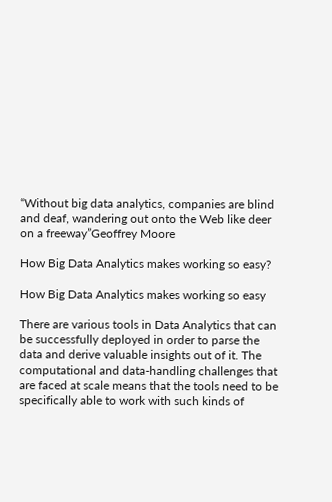“Without big data analytics, companies are blind and deaf, wandering out onto the Web like deer on a freeway”Geoffrey Moore

How Big Data Analytics makes working so easy?

How Big Data Analytics makes working so easy

There are various tools in Data Analytics that can be successfully deployed in order to parse the data and derive valuable insights out of it. The computational and data-handling challenges that are faced at scale means that the tools need to be specifically able to work with such kinds of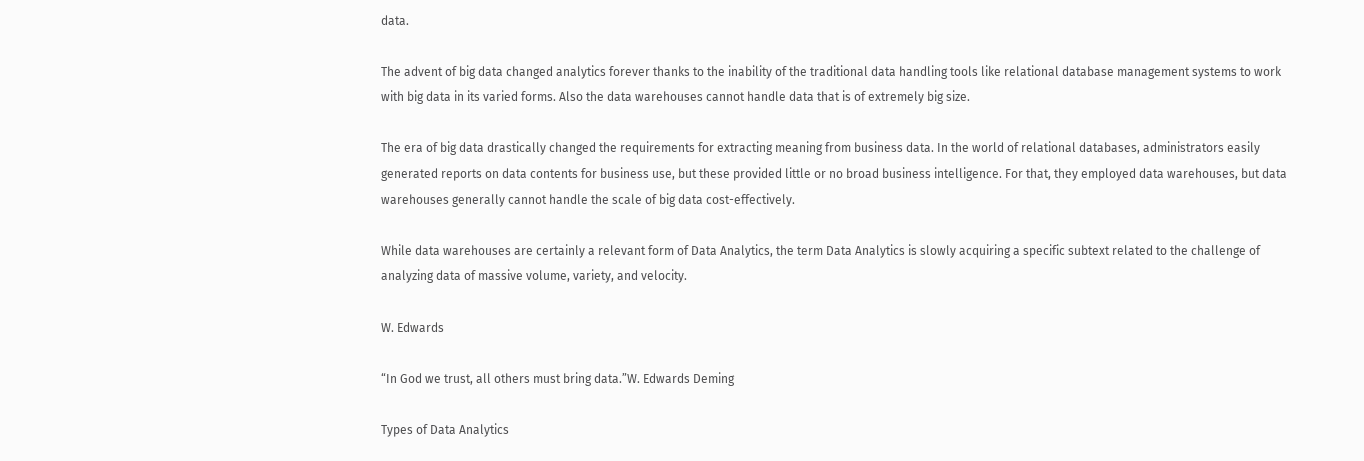data.

The advent of big data changed analytics forever thanks to the inability of the traditional data handling tools like relational database management systems to work with big data in its varied forms. Also the data warehouses cannot handle data that is of extremely big size.

The era of big data drastically changed the requirements for extracting meaning from business data. In the world of relational databases, administrators easily generated reports on data contents for business use, but these provided little or no broad business intelligence. For that, they employed data warehouses, but data warehouses generally cannot handle the scale of big data cost-effectively.

While data warehouses are certainly a relevant form of Data Analytics, the term Data Analytics is slowly acquiring a specific subtext related to the challenge of analyzing data of massive volume, variety, and velocity.

W. Edwards

“In God we trust, all others must bring data.”W. Edwards Deming

Types of Data Analytics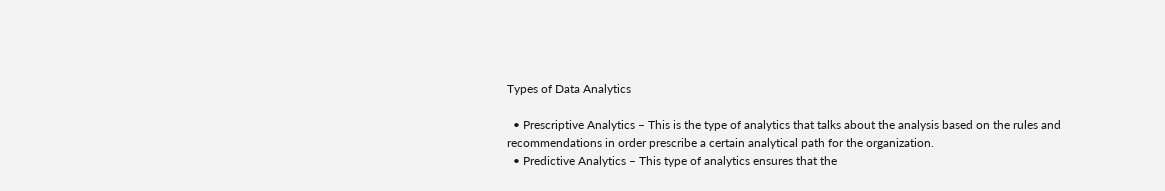Types of Data Analytics

  • Prescriptive Analytics – This is the type of analytics that talks about the analysis based on the rules and recommendations in order prescribe a certain analytical path for the organization.
  • Predictive Analytics – This type of analytics ensures that the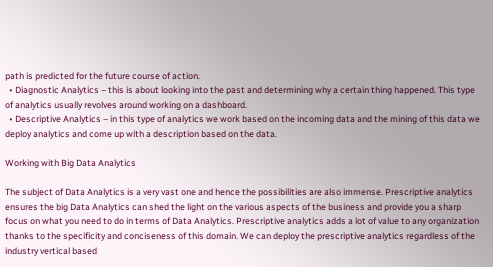path is predicted for the future course of action.
  • Diagnostic Analytics – this is about looking into the past and determining why a certain thing happened. This type of analytics usually revolves around working on a dashboard.
  • Descriptive Analytics – in this type of analytics we work based on the incoming data and the mining of this data we deploy analytics and come up with a description based on the data.

Working with Big Data Analytics

The subject of Data Analytics is a very vast one and hence the possibilities are also immense. Prescriptive analytics ensures the big Data Analytics can shed the light on the various aspects of the business and provide you a sharp focus on what you need to do in terms of Data Analytics. Prescriptive analytics adds a lot of value to any organization thanks to the specificity and conciseness of this domain. We can deploy the prescriptive analytics regardless of the industry vertical based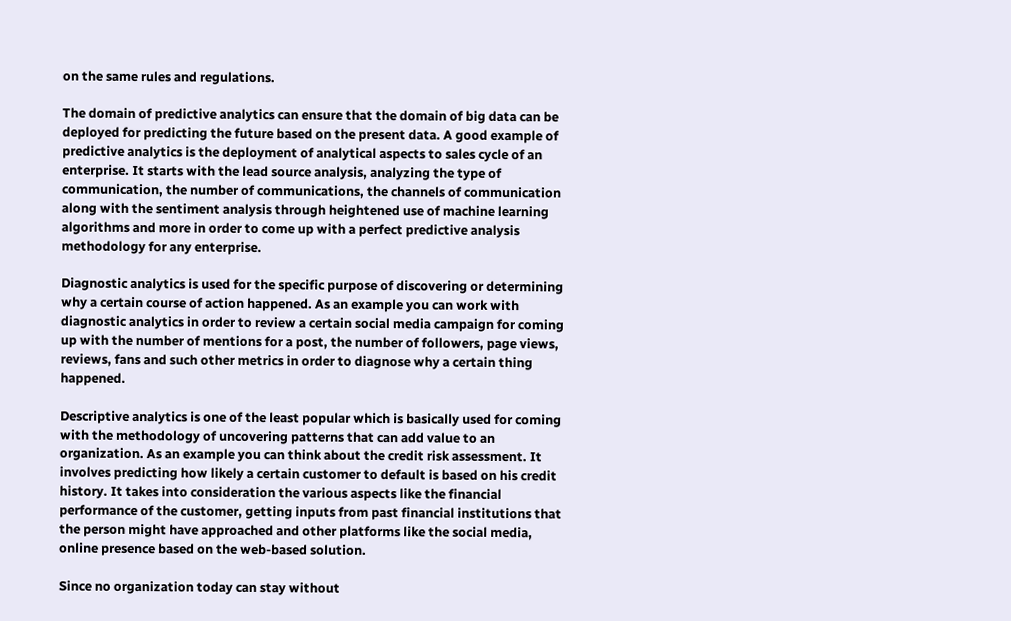on the same rules and regulations.

The domain of predictive analytics can ensure that the domain of big data can be deployed for predicting the future based on the present data. A good example of predictive analytics is the deployment of analytical aspects to sales cycle of an enterprise. It starts with the lead source analysis, analyzing the type of communication, the number of communications, the channels of communication along with the sentiment analysis through heightened use of machine learning algorithms and more in order to come up with a perfect predictive analysis methodology for any enterprise.

Diagnostic analytics is used for the specific purpose of discovering or determining why a certain course of action happened. As an example you can work with diagnostic analytics in order to review a certain social media campaign for coming up with the number of mentions for a post, the number of followers, page views, reviews, fans and such other metrics in order to diagnose why a certain thing happened.

Descriptive analytics is one of the least popular which is basically used for coming with the methodology of uncovering patterns that can add value to an organization. As an example you can think about the credit risk assessment. It involves predicting how likely a certain customer to default is based on his credit history. It takes into consideration the various aspects like the financial performance of the customer, getting inputs from past financial institutions that the person might have approached and other platforms like the social media, online presence based on the web-based solution.

Since no organization today can stay without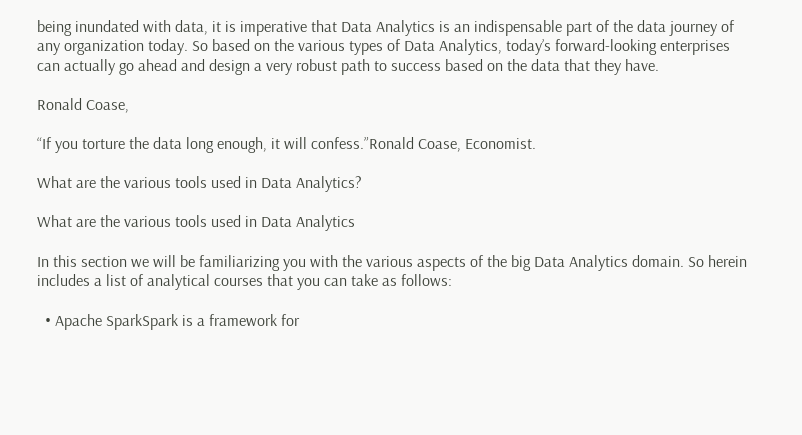being inundated with data, it is imperative that Data Analytics is an indispensable part of the data journey of any organization today. So based on the various types of Data Analytics, today’s forward-looking enterprises can actually go ahead and design a very robust path to success based on the data that they have.

Ronald Coase,

“If you torture the data long enough, it will confess.”Ronald Coase, Economist.

What are the various tools used in Data Analytics?

What are the various tools used in Data Analytics

In this section we will be familiarizing you with the various aspects of the big Data Analytics domain. So herein includes a list of analytical courses that you can take as follows:

  • Apache SparkSpark is a framework for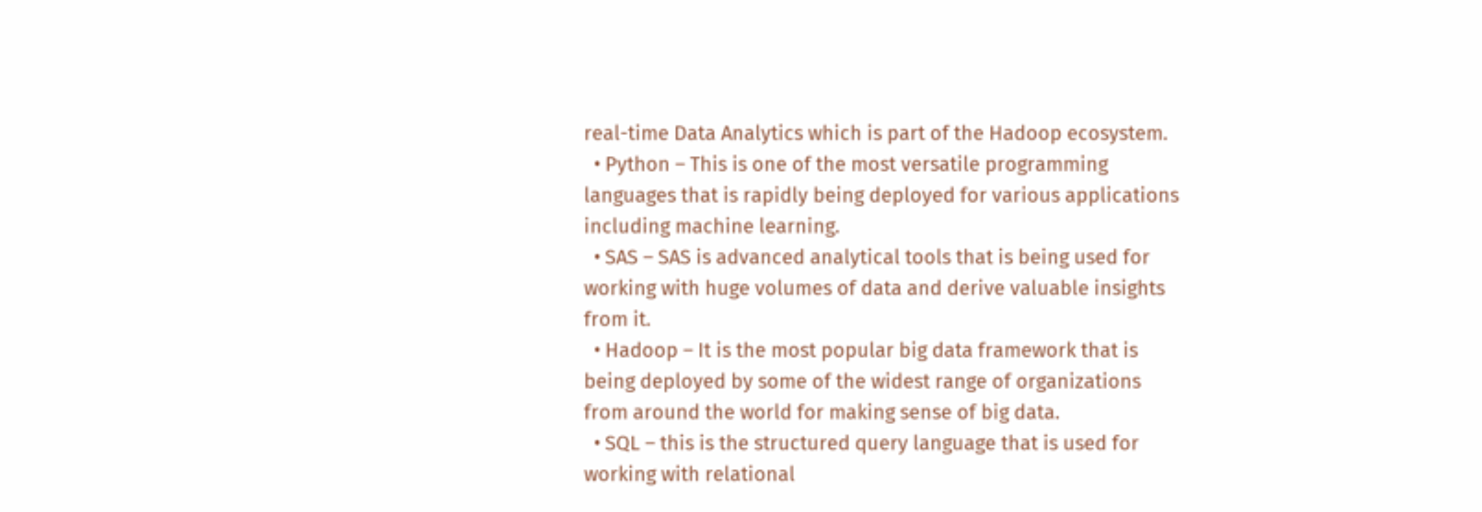real-time Data Analytics which is part of the Hadoop ecosystem.
  • Python – This is one of the most versatile programming languages that is rapidly being deployed for various applications including machine learning.
  • SAS – SAS is advanced analytical tools that is being used for working with huge volumes of data and derive valuable insights from it.
  • Hadoop – It is the most popular big data framework that is being deployed by some of the widest range of organizations from around the world for making sense of big data.
  • SQL – this is the structured query language that is used for working with relational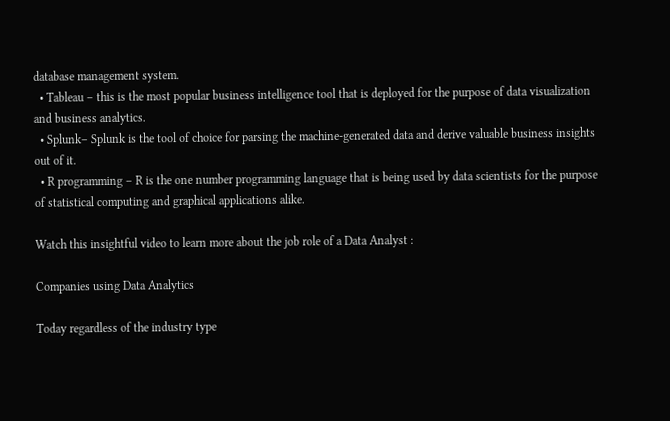database management system.
  • Tableau – this is the most popular business intelligence tool that is deployed for the purpose of data visualization and business analytics.
  • Splunk– Splunk is the tool of choice for parsing the machine-generated data and derive valuable business insights out of it.
  • R programming – R is the one number programming language that is being used by data scientists for the purpose of statistical computing and graphical applications alike.

Watch this insightful video to learn more about the job role of a Data Analyst :

Companies using Data Analytics

Today regardless of the industry type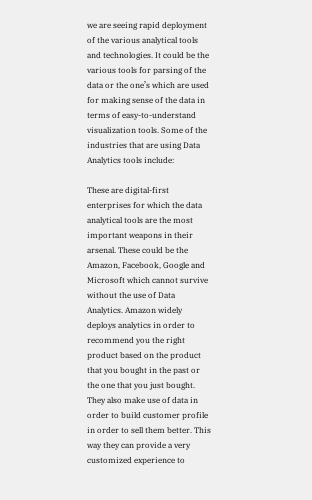we are seeing rapid deployment of the various analytical tools and technologies. It could be the various tools for parsing of the data or the one’s which are used for making sense of the data in terms of easy-to-understand visualization tools. Some of the industries that are using Data Analytics tools include:

These are digital-first enterprises for which the data analytical tools are the most important weapons in their arsenal. These could be the Amazon, Facebook, Google and Microsoft which cannot survive without the use of Data Analytics. Amazon widely deploys analytics in order to recommend you the right product based on the product that you bought in the past or the one that you just bought. They also make use of data in order to build customer profile in order to sell them better. This way they can provide a very customized experience to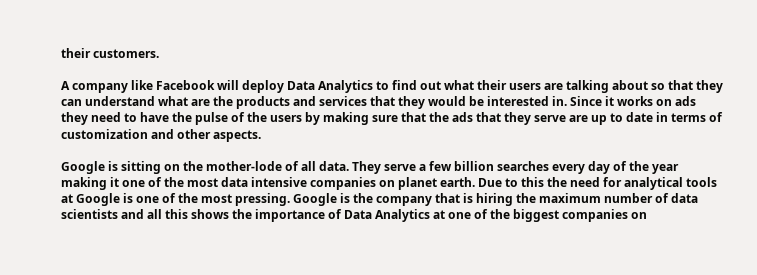their customers.

A company like Facebook will deploy Data Analytics to find out what their users are talking about so that they can understand what are the products and services that they would be interested in. Since it works on ads they need to have the pulse of the users by making sure that the ads that they serve are up to date in terms of customization and other aspects.

Google is sitting on the mother-lode of all data. They serve a few billion searches every day of the year making it one of the most data intensive companies on planet earth. Due to this the need for analytical tools at Google is one of the most pressing. Google is the company that is hiring the maximum number of data scientists and all this shows the importance of Data Analytics at one of the biggest companies on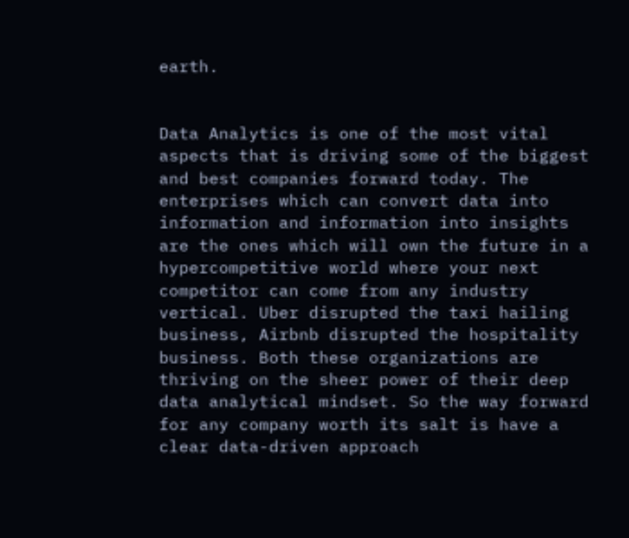earth.


Data Analytics is one of the most vital aspects that is driving some of the biggest and best companies forward today. The enterprises which can convert data into information and information into insights are the ones which will own the future in a hypercompetitive world where your next competitor can come from any industry vertical. Uber disrupted the taxi hailing business, Airbnb disrupted the hospitality business. Both these organizations are thriving on the sheer power of their deep data analytical mindset. So the way forward for any company worth its salt is have a clear data-driven approach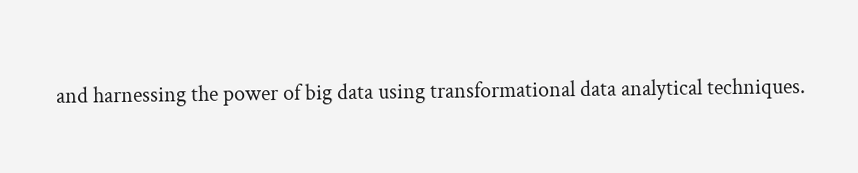and harnessing the power of big data using transformational data analytical techniques.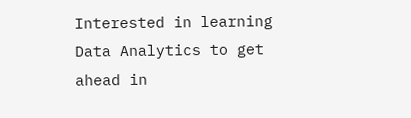Interested in learning Data Analytics to get ahead in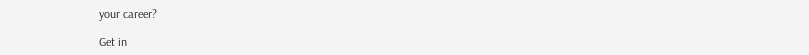your career?

Get in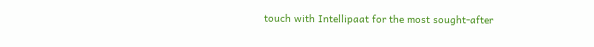touch with Intellipaat for the most sought-after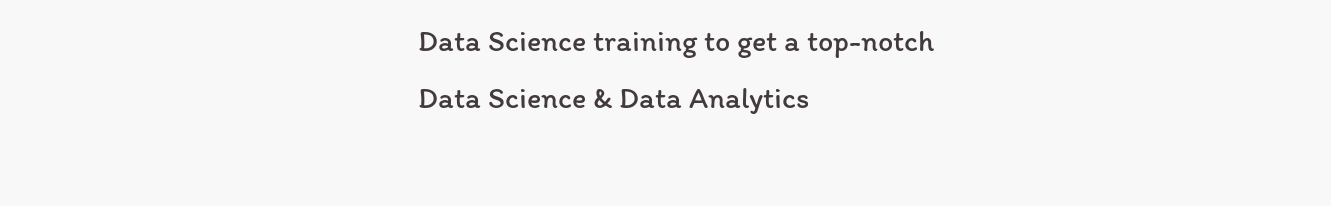Data Science training to get a top-notch Data Science & Data Analytics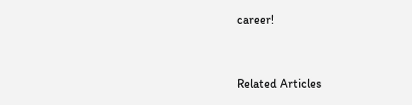career!


Related Articles